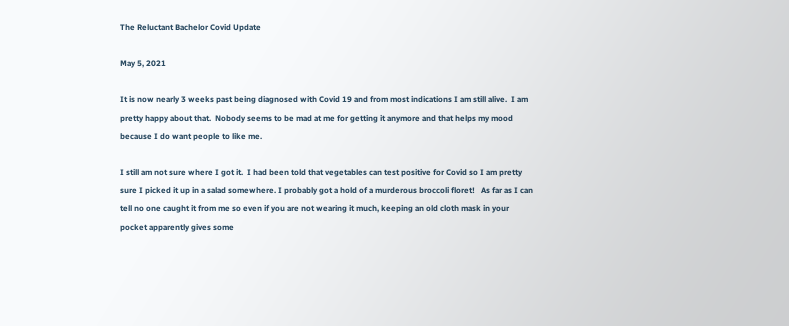The Reluctant Bachelor Covid Update

May 5, 2021

It is now nearly 3 weeks past being diagnosed with Covid 19 and from most indications I am still alive.  I am pretty happy about that.  Nobody seems to be mad at me for getting it anymore and that helps my mood because I do want people to like me.

I still am not sure where I got it.  I had been told that vegetables can test positive for Covid so I am pretty sure I picked it up in a salad somewhere. I probably got a hold of a murderous broccoli floret!   As far as I can tell no one caught it from me so even if you are not wearing it much, keeping an old cloth mask in your pocket apparently gives some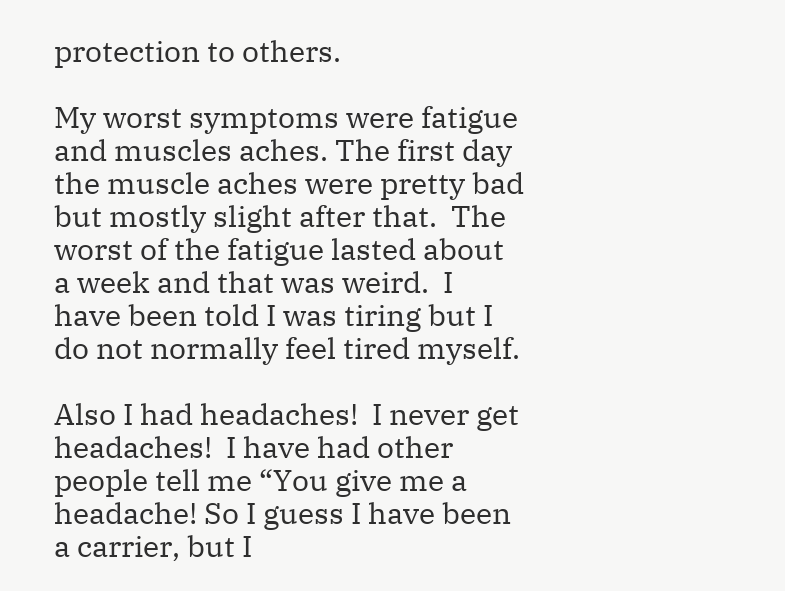protection to others.

My worst symptoms were fatigue and muscles aches. The first day the muscle aches were pretty bad but mostly slight after that.  The worst of the fatigue lasted about a week and that was weird.  I have been told I was tiring but I do not normally feel tired myself.

Also I had headaches!  I never get headaches!  I have had other people tell me “You give me a headache! So I guess I have been a carrier, but I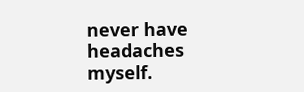never have headaches myself.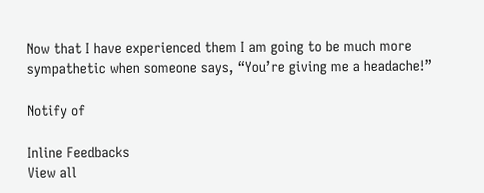Now that I have experienced them I am going to be much more sympathetic when someone says, “You’re giving me a headache!”

Notify of

Inline Feedbacks
View all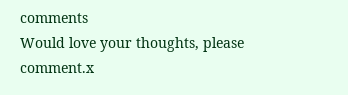comments
Would love your thoughts, please comment.x